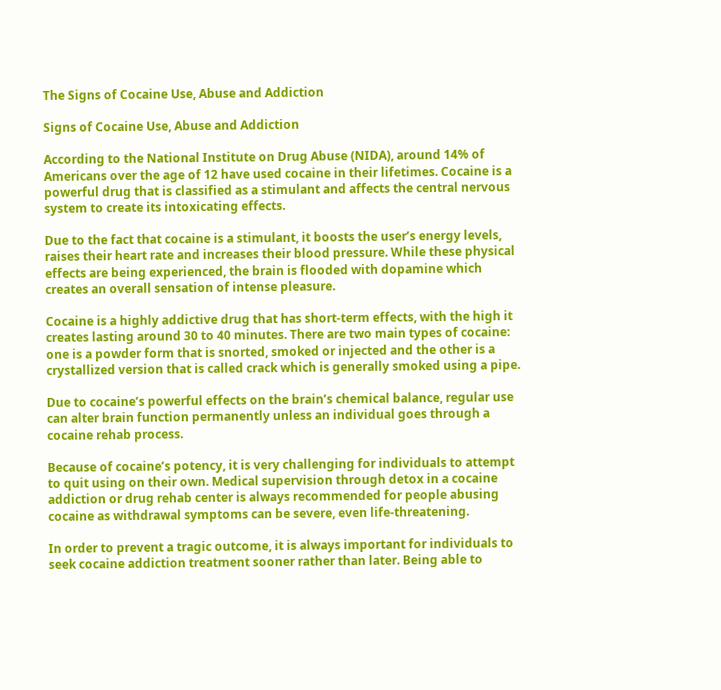The Signs of Cocaine Use, Abuse and Addiction

Signs of Cocaine Use, Abuse and Addiction

According to the National Institute on Drug Abuse (NIDA), around 14% of Americans over the age of 12 have used cocaine in their lifetimes. Cocaine is a powerful drug that is classified as a stimulant and affects the central nervous system to create its intoxicating effects.

Due to the fact that cocaine is a stimulant, it boosts the user’s energy levels, raises their heart rate and increases their blood pressure. While these physical effects are being experienced, the brain is flooded with dopamine which creates an overall sensation of intense pleasure.

Cocaine is a highly addictive drug that has short-term effects, with the high it creates lasting around 30 to 40 minutes. There are two main types of cocaine: one is a powder form that is snorted, smoked or injected and the other is a crystallized version that is called crack which is generally smoked using a pipe.

Due to cocaine’s powerful effects on the brain’s chemical balance, regular use can alter brain function permanently unless an individual goes through a cocaine rehab process.

Because of cocaine’s potency, it is very challenging for individuals to attempt to quit using on their own. Medical supervision through detox in a cocaine addiction or drug rehab center is always recommended for people abusing cocaine as withdrawal symptoms can be severe, even life-threatening.

In order to prevent a tragic outcome, it is always important for individuals to seek cocaine addiction treatment sooner rather than later. Being able to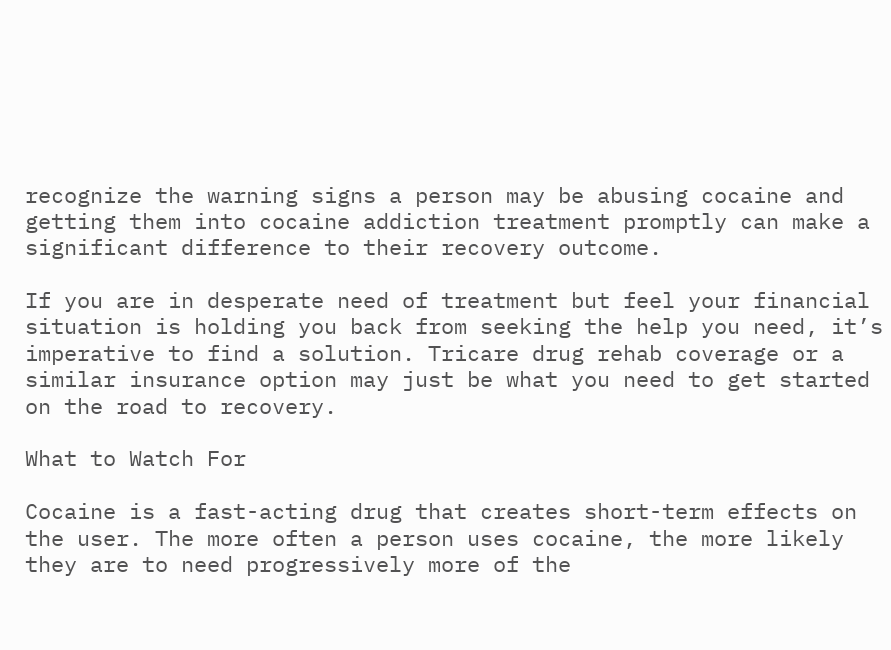recognize the warning signs a person may be abusing cocaine and getting them into cocaine addiction treatment promptly can make a significant difference to their recovery outcome.

If you are in desperate need of treatment but feel your financial situation is holding you back from seeking the help you need, it’s imperative to find a solution. Tricare drug rehab coverage or a similar insurance option may just be what you need to get started on the road to recovery.

What to Watch For

Cocaine is a fast-acting drug that creates short-term effects on the user. The more often a person uses cocaine, the more likely they are to need progressively more of the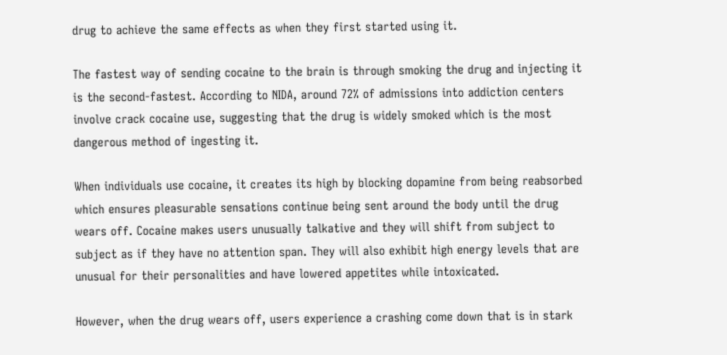drug to achieve the same effects as when they first started using it.

The fastest way of sending cocaine to the brain is through smoking the drug and injecting it is the second-fastest. According to NIDA, around 72% of admissions into addiction centers involve crack cocaine use, suggesting that the drug is widely smoked which is the most dangerous method of ingesting it.

When individuals use cocaine, it creates its high by blocking dopamine from being reabsorbed which ensures pleasurable sensations continue being sent around the body until the drug wears off. Cocaine makes users unusually talkative and they will shift from subject to subject as if they have no attention span. They will also exhibit high energy levels that are unusual for their personalities and have lowered appetites while intoxicated.

However, when the drug wears off, users experience a crashing come down that is in stark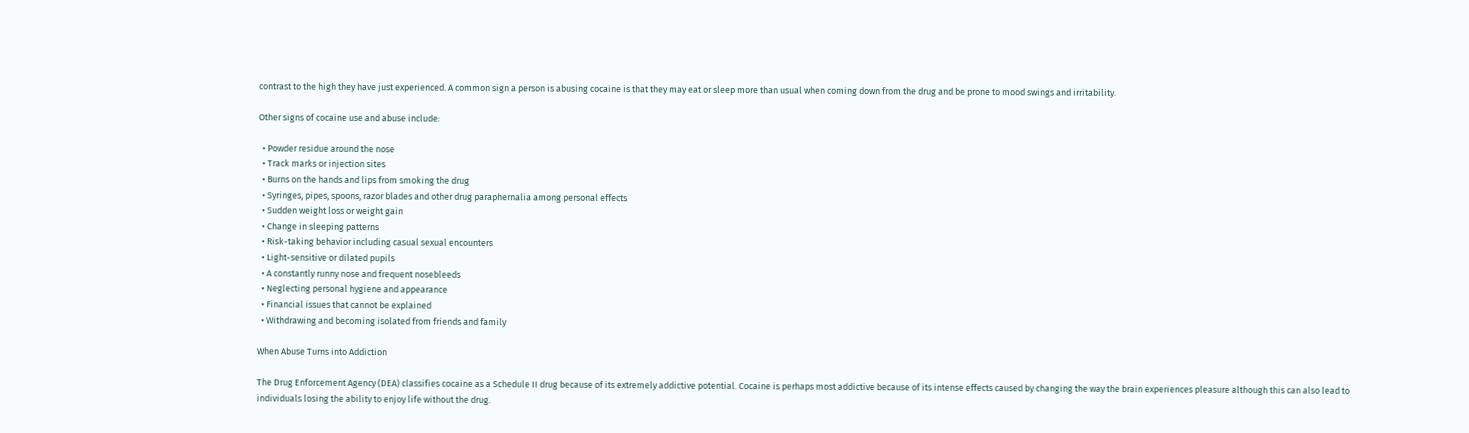contrast to the high they have just experienced. A common sign a person is abusing cocaine is that they may eat or sleep more than usual when coming down from the drug and be prone to mood swings and irritability.

Other signs of cocaine use and abuse include:

  • Powder residue around the nose
  • Track marks or injection sites
  • Burns on the hands and lips from smoking the drug
  • Syringes, pipes, spoons, razor blades and other drug paraphernalia among personal effects
  • Sudden weight loss or weight gain
  • Change in sleeping patterns
  • Risk-taking behavior including casual sexual encounters
  • Light-sensitive or dilated pupils
  • A constantly runny nose and frequent nosebleeds
  • Neglecting personal hygiene and appearance
  • Financial issues that cannot be explained
  • Withdrawing and becoming isolated from friends and family

When Abuse Turns into Addiction

The Drug Enforcement Agency (DEA) classifies cocaine as a Schedule II drug because of its extremely addictive potential. Cocaine is perhaps most addictive because of its intense effects caused by changing the way the brain experiences pleasure although this can also lead to individuals losing the ability to enjoy life without the drug.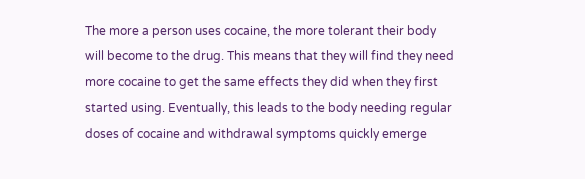The more a person uses cocaine, the more tolerant their body will become to the drug. This means that they will find they need more cocaine to get the same effects they did when they first started using. Eventually, this leads to the body needing regular doses of cocaine and withdrawal symptoms quickly emerge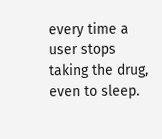every time a user stops taking the drug, even to sleep.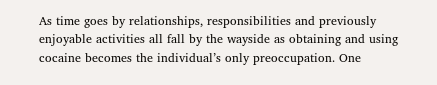As time goes by relationships, responsibilities and previously enjoyable activities all fall by the wayside as obtaining and using cocaine becomes the individual’s only preoccupation. One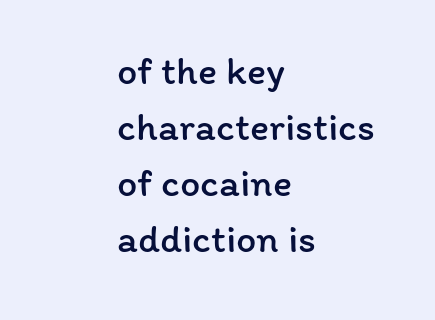of the key characteristics of cocaine addiction is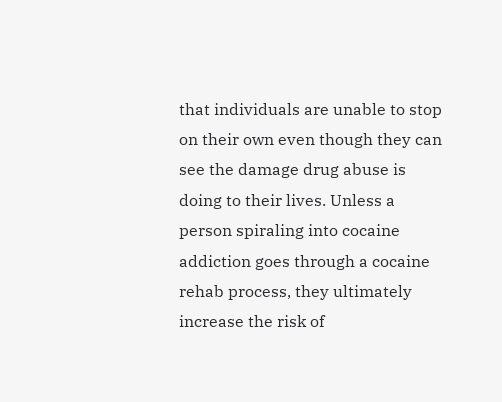that individuals are unable to stop on their own even though they can see the damage drug abuse is doing to their lives. Unless a person spiraling into cocaine addiction goes through a cocaine rehab process, they ultimately increase the risk of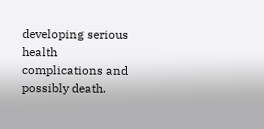developing serious health complications and possibly death.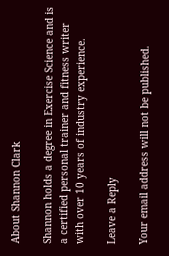About Shannon Clark

Shannon holds a degree in Exercise Science and is a certified personal trainer and fitness writer with over 10 years of industry experience.

Leave a Reply

Your email address will not be published.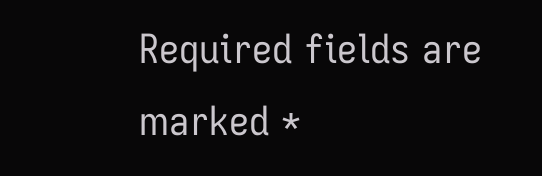Required fields are marked *